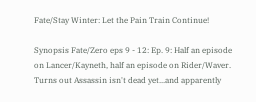Fate/Stay Winter: Let the Pain Train Continue!

Synopsis Fate/Zero eps 9 - 12: Ep. 9: Half an episode on Lancer/Kayneth, half an episode on Rider/Waver. Turns out Assassin isn't dead yet...and apparently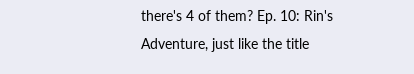there's 4 of them? Ep. 10: Rin's Adventure, just like the title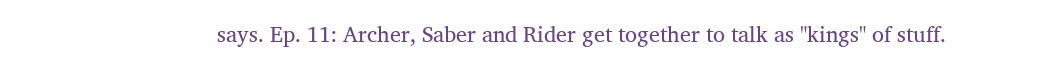says. Ep. 11: Archer, Saber and Rider get together to talk as "kings" of stuff.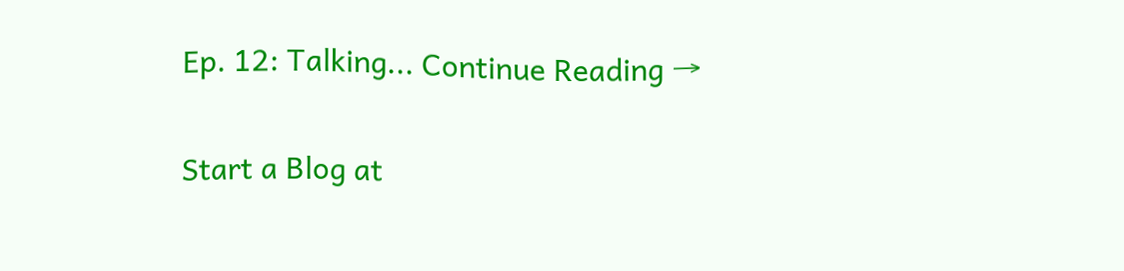Ep. 12: Talking... Continue Reading →

Start a Blog at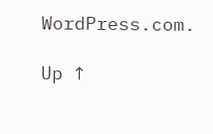WordPress.com.

Up ↑